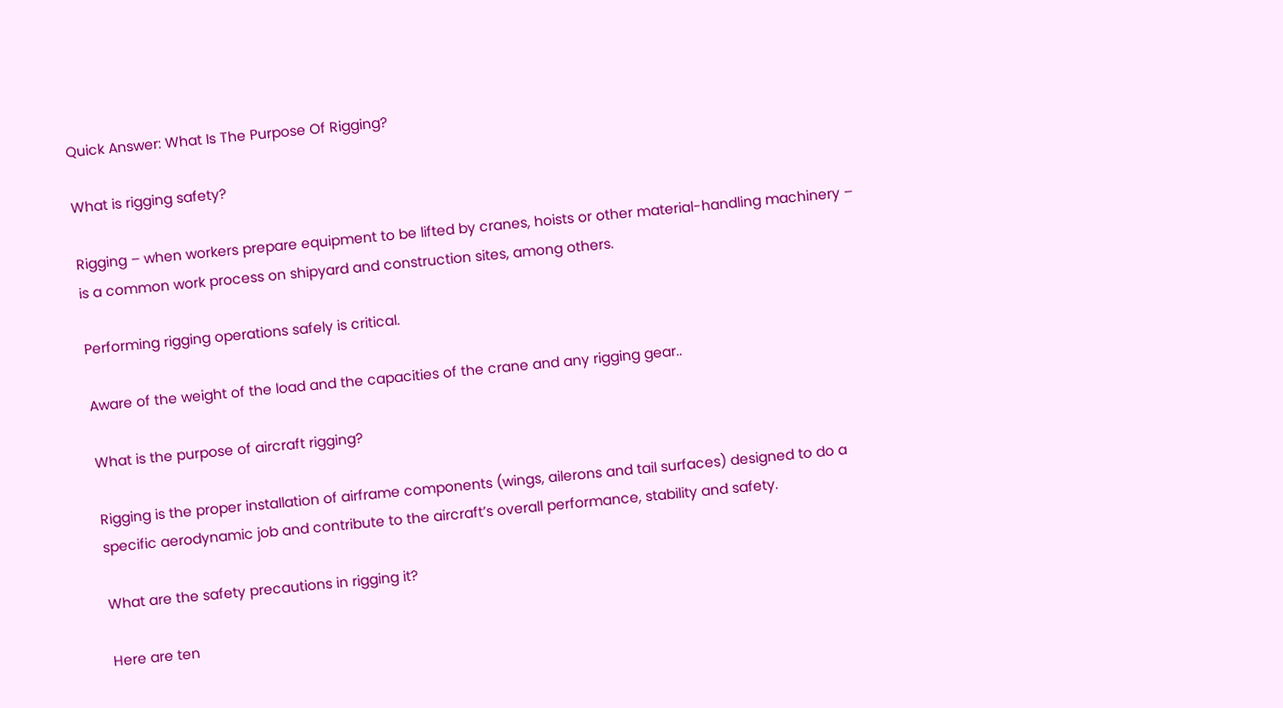Quick Answer: What Is The Purpose Of Rigging?

What is rigging safety?

Rigging – when workers prepare equipment to be lifted by cranes, hoists or other material-handling machinery – is a common work process on shipyard and construction sites, among others.

Performing rigging operations safely is critical.

Aware of the weight of the load and the capacities of the crane and any rigging gear..

What is the purpose of aircraft rigging?

Rigging is the proper installation of airframe components (wings, ailerons and tail surfaces) designed to do a specific aerodynamic job and contribute to the aircraft’s overall performance, stability and safety.

What are the safety precautions in rigging it?

Here are ten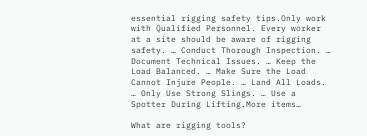essential rigging safety tips.Only work with Qualified Personnel. Every worker at a site should be aware of rigging safety. … Conduct Thorough Inspection. … Document Technical Issues. … Keep the Load Balanced. … Make Sure the Load Cannot Injure People. … Land All Loads. … Only Use Strong Slings. … Use a Spotter During Lifting.More items…

What are rigging tools?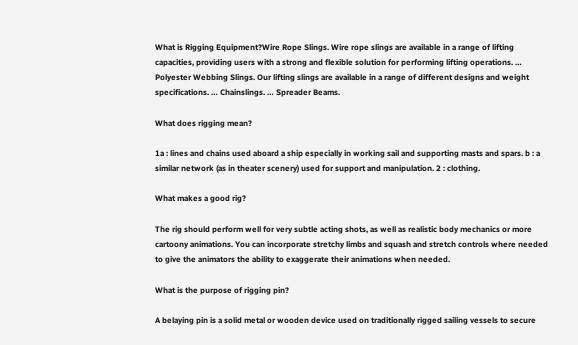What is Rigging Equipment?Wire Rope Slings. Wire rope slings are available in a range of lifting capacities, providing users with a strong and flexible solution for performing lifting operations. … Polyester Webbing Slings. Our lifting slings are available in a range of different designs and weight specifications. … Chainslings. … Spreader Beams.

What does rigging mean?

1a : lines and chains used aboard a ship especially in working sail and supporting masts and spars. b : a similar network (as in theater scenery) used for support and manipulation. 2 : clothing.

What makes a good rig?

The rig should perform well for very subtle acting shots, as well as realistic body mechanics or more cartoony animations. You can incorporate stretchy limbs and squash and stretch controls where needed to give the animators the ability to exaggerate their animations when needed.

What is the purpose of rigging pin?

A belaying pin is a solid metal or wooden device used on traditionally rigged sailing vessels to secure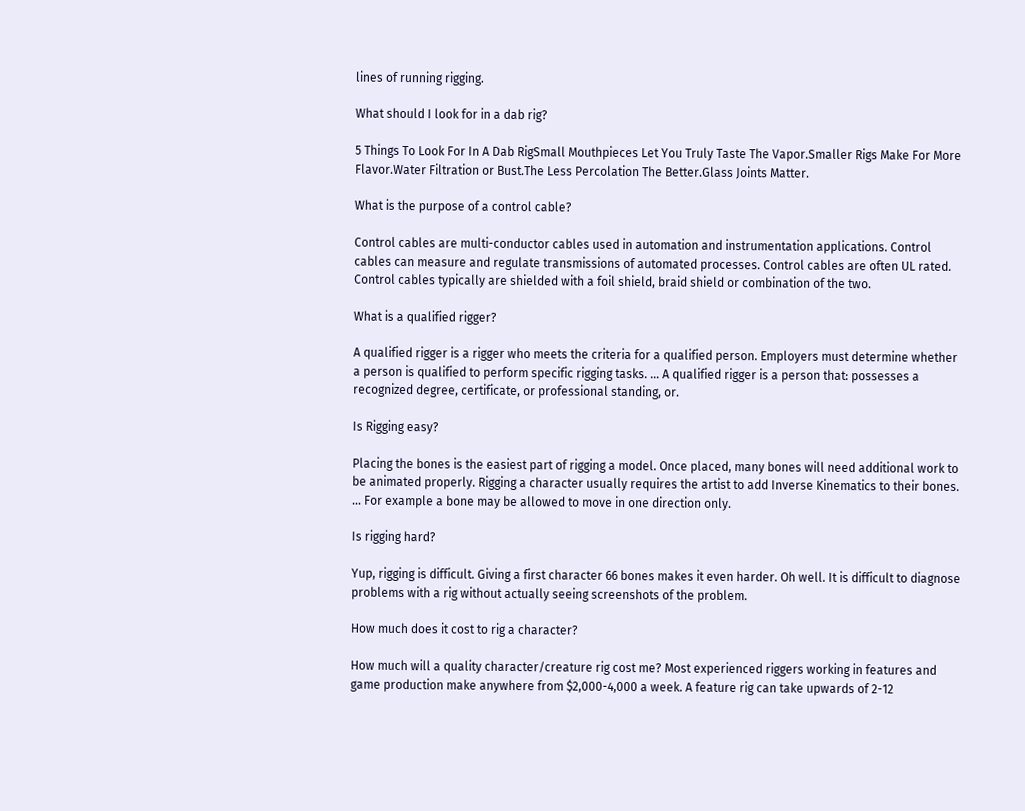lines of running rigging.

What should I look for in a dab rig?

5 Things To Look For In A Dab RigSmall Mouthpieces Let You Truly Taste The Vapor.Smaller Rigs Make For More Flavor.Water Filtration or Bust.The Less Percolation The Better.Glass Joints Matter.

What is the purpose of a control cable?

Control cables are multi-conductor cables used in automation and instrumentation applications. Control cables can measure and regulate transmissions of automated processes. Control cables are often UL rated. Control cables typically are shielded with a foil shield, braid shield or combination of the two.

What is a qualified rigger?

A qualified rigger is a rigger who meets the criteria for a qualified person. Employers must determine whether a person is qualified to perform specific rigging tasks. … A qualified rigger is a person that: possesses a recognized degree, certificate, or professional standing, or.

Is Rigging easy?

Placing the bones is the easiest part of rigging a model. Once placed, many bones will need additional work to be animated properly. Rigging a character usually requires the artist to add Inverse Kinematics to their bones. … For example a bone may be allowed to move in one direction only.

Is rigging hard?

Yup, rigging is difficult. Giving a first character 66 bones makes it even harder. Oh well. It is difficult to diagnose problems with a rig without actually seeing screenshots of the problem.

How much does it cost to rig a character?

How much will a quality character/creature rig cost me? Most experienced riggers working in features and game production make anywhere from $2,000-4,000 a week. A feature rig can take upwards of 2-12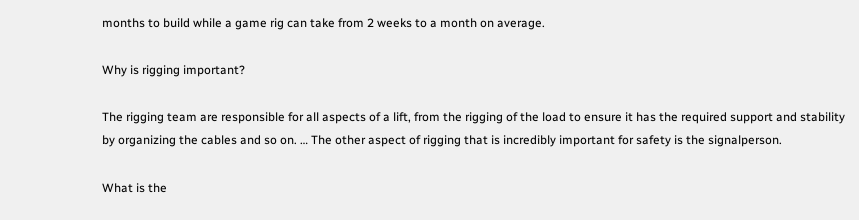months to build while a game rig can take from 2 weeks to a month on average.

Why is rigging important?

The rigging team are responsible for all aspects of a lift, from the rigging of the load to ensure it has the required support and stability by organizing the cables and so on. … The other aspect of rigging that is incredibly important for safety is the signalperson.

What is the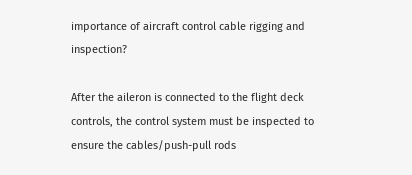importance of aircraft control cable rigging and inspection?

After the aileron is connected to the flight deck controls, the control system must be inspected to ensure the cables/push-pull rods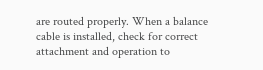are routed properly. When a balance cable is installed, check for correct attachment and operation to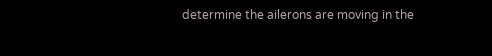determine the ailerons are moving in the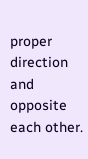proper direction and opposite each other.